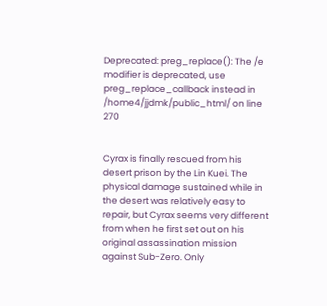Deprecated: preg_replace(): The /e modifier is deprecated, use preg_replace_callback instead in /home4/jjdmk/public_html/ on line 270


Cyrax is finally rescued from his desert prison by the Lin Kuei. The physical damage sustained while in the desert was relatively easy to repair, but Cyrax seems very different from when he first set out on his original assassination mission against Sub-Zero. Only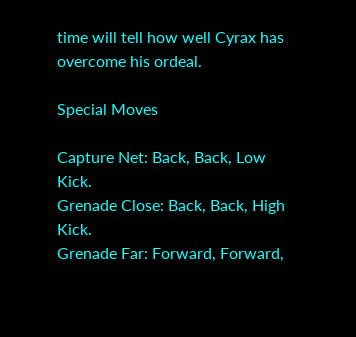time will tell how well Cyrax has overcome his ordeal.

Special Moves

Capture Net: Back, Back, Low Kick.
Grenade Close: Back, Back, High Kick.
Grenade Far: Forward, Forward,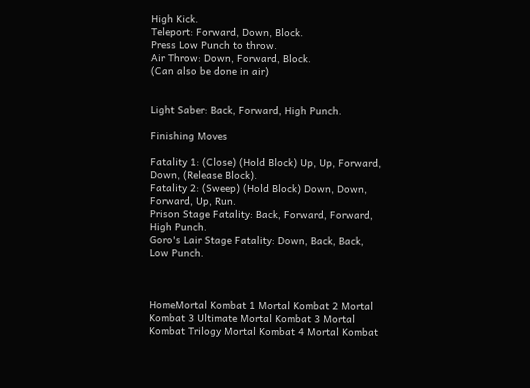High Kick.
Teleport: Forward, Down, Block.
Press Low Punch to throw.
Air Throw: Down, Forward, Block.
(Can also be done in air)


Light Saber: Back, Forward, High Punch.

Finishing Moves

Fatality 1: (Close) (Hold Block) Up, Up, Forward, Down, (Release Block).
Fatality 2: (Sweep) (Hold Block) Down, Down, Forward, Up, Run.
Prison Stage Fatality: Back, Forward, Forward, High Punch.
Goro's Lair Stage Fatality: Down, Back, Back, Low Punch.



HomeMortal Kombat 1 Mortal Kombat 2 Mortal Kombat 3 Ultimate Mortal Kombat 3 Mortal Kombat Trilogy Mortal Kombat 4 Mortal Kombat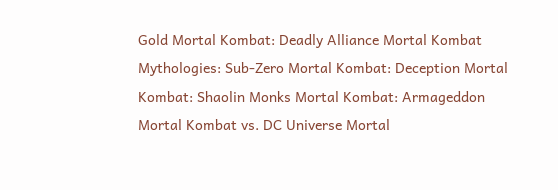Gold Mortal Kombat: Deadly Alliance Mortal Kombat Mythologies: Sub-Zero Mortal Kombat: Deception Mortal Kombat: Shaolin Monks Mortal Kombat: Armageddon Mortal Kombat vs. DC Universe Mortal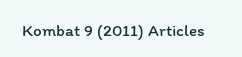Kombat 9 (2011) Articles